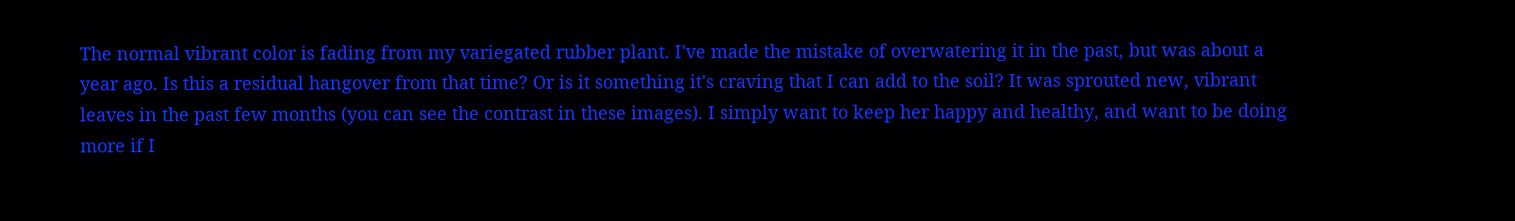The normal vibrant color is fading from my variegated rubber plant. I've made the mistake of overwatering it in the past, but was about a year ago. Is this a residual hangover from that time? Or is it something it's craving that I can add to the soil? It was sprouted new, vibrant leaves in the past few months (you can see the contrast in these images). I simply want to keep her happy and healthy, and want to be doing more if I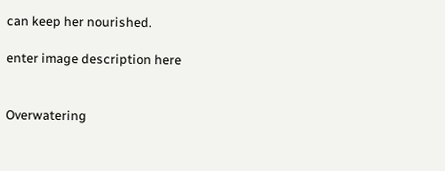can keep her nourished.

enter image description here


Overwatering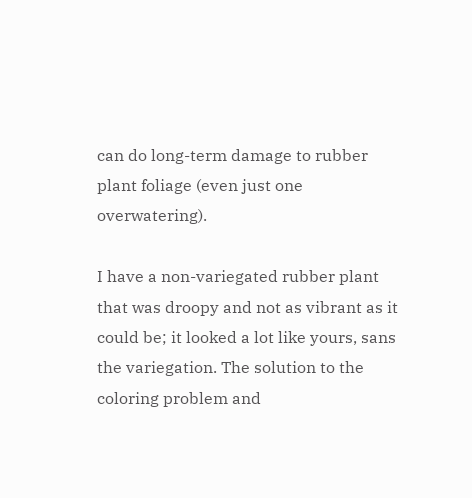can do long-term damage to rubber plant foliage (even just one overwatering).

I have a non-variegated rubber plant that was droopy and not as vibrant as it could be; it looked a lot like yours, sans the variegation. The solution to the coloring problem and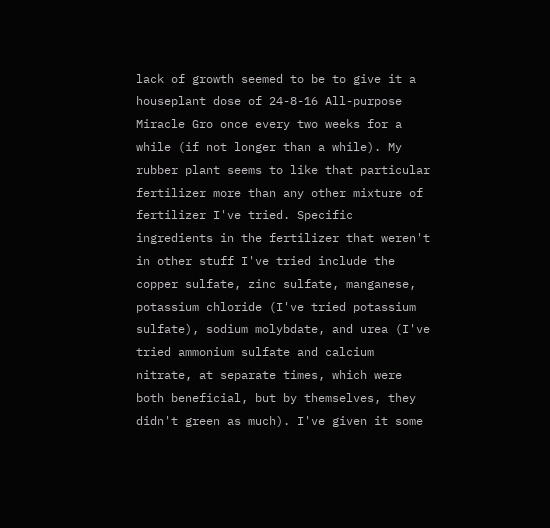lack of growth seemed to be to give it a houseplant dose of 24-8-16 All-purpose Miracle Gro once every two weeks for a while (if not longer than a while). My rubber plant seems to like that particular fertilizer more than any other mixture of fertilizer I've tried. Specific ingredients in the fertilizer that weren't in other stuff I've tried include the copper sulfate, zinc sulfate, manganese, potassium chloride (I've tried potassium sulfate), sodium molybdate, and urea (I've tried ammonium sulfate and calcium nitrate, at separate times, which were both beneficial, but by themselves, they didn't green as much). I've given it some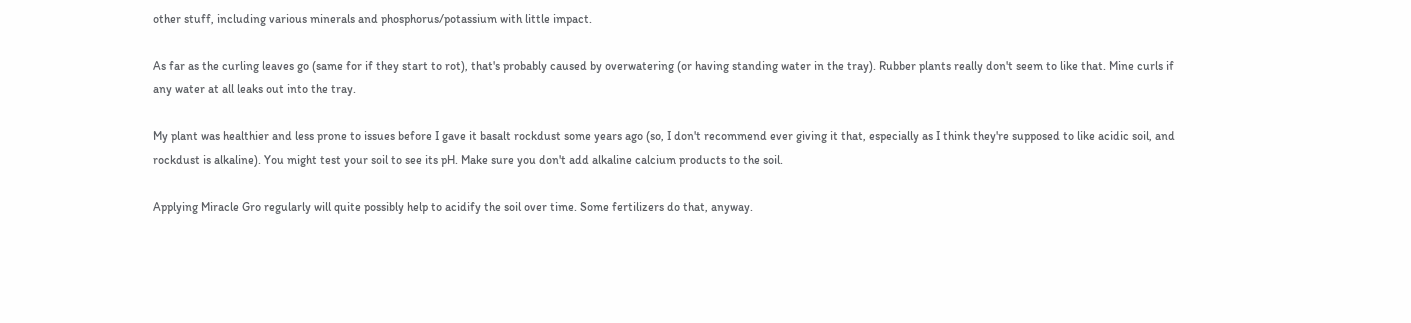other stuff, including various minerals and phosphorus/potassium with little impact.

As far as the curling leaves go (same for if they start to rot), that's probably caused by overwatering (or having standing water in the tray). Rubber plants really don't seem to like that. Mine curls if any water at all leaks out into the tray.

My plant was healthier and less prone to issues before I gave it basalt rockdust some years ago (so, I don't recommend ever giving it that, especially as I think they're supposed to like acidic soil, and rockdust is alkaline). You might test your soil to see its pH. Make sure you don't add alkaline calcium products to the soil.

Applying Miracle Gro regularly will quite possibly help to acidify the soil over time. Some fertilizers do that, anyway.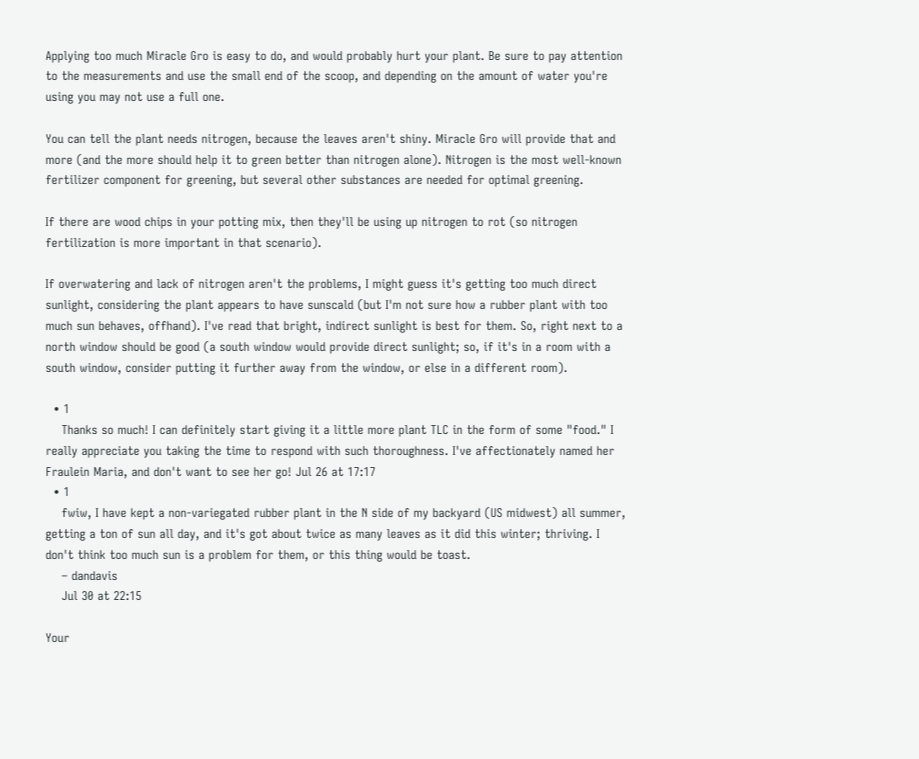Applying too much Miracle Gro is easy to do, and would probably hurt your plant. Be sure to pay attention to the measurements and use the small end of the scoop, and depending on the amount of water you're using you may not use a full one.

You can tell the plant needs nitrogen, because the leaves aren't shiny. Miracle Gro will provide that and more (and the more should help it to green better than nitrogen alone). Nitrogen is the most well-known fertilizer component for greening, but several other substances are needed for optimal greening.

If there are wood chips in your potting mix, then they'll be using up nitrogen to rot (so nitrogen fertilization is more important in that scenario).

If overwatering and lack of nitrogen aren't the problems, I might guess it's getting too much direct sunlight, considering the plant appears to have sunscald (but I'm not sure how a rubber plant with too much sun behaves, offhand). I've read that bright, indirect sunlight is best for them. So, right next to a north window should be good (a south window would provide direct sunlight; so, if it's in a room with a south window, consider putting it further away from the window, or else in a different room).

  • 1
    Thanks so much! I can definitely start giving it a little more plant TLC in the form of some "food." I really appreciate you taking the time to respond with such thoroughness. I've affectionately named her Fraulein Maria, and don't want to see her go! Jul 26 at 17:17
  • 1
    fwiw, I have kept a non-variegated rubber plant in the N side of my backyard (US midwest) all summer, getting a ton of sun all day, and it's got about twice as many leaves as it did this winter; thriving. I don't think too much sun is a problem for them, or this thing would be toast.
    – dandavis
    Jul 30 at 22:15

Your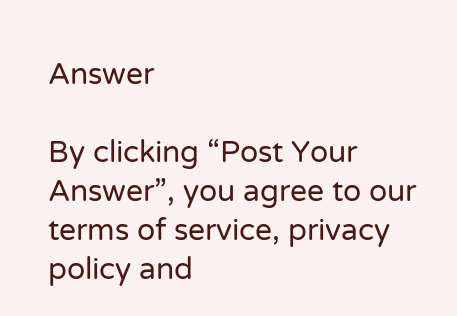Answer

By clicking “Post Your Answer”, you agree to our terms of service, privacy policy and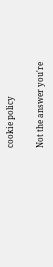cookie policy

Not the answer you're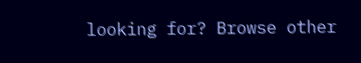looking for? Browse other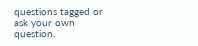questions tagged or ask your own question.